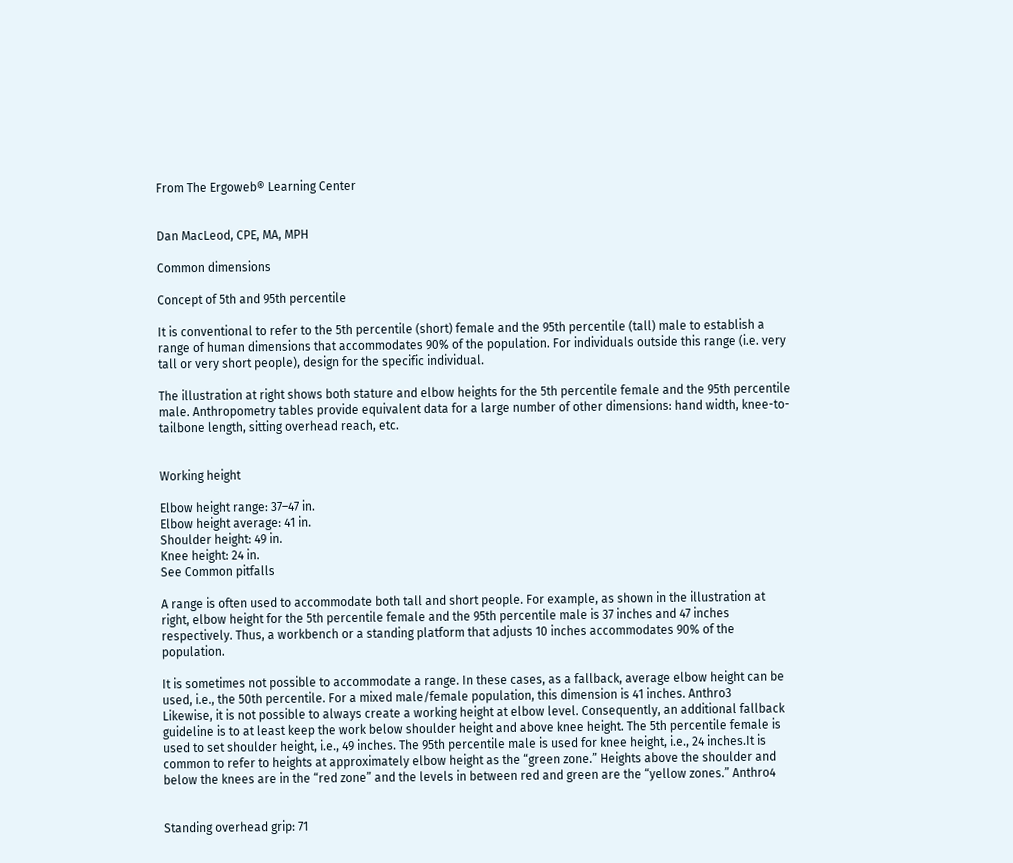From The Ergoweb® Learning Center


Dan MacLeod, CPE, MA, MPH

Common dimensions

Concept of 5th and 95th percentile

It is conventional to refer to the 5th percentile (short) female and the 95th percentile (tall) male to establish a range of human dimensions that accommodates 90% of the population. For individuals outside this range (i.e. very tall or very short people), design for the specific individual.

The illustration at right shows both stature and elbow heights for the 5th percentile female and the 95th percentile male. Anthropometry tables provide equivalent data for a large number of other dimensions: hand width, knee-to-tailbone length, sitting overhead reach, etc.


Working height

Elbow height range: 37–47 in.
Elbow height average: 41 in.
Shoulder height: 49 in.
Knee height: 24 in.
See Common pitfalls

A range is often used to accommodate both tall and short people. For example, as shown in the illustration at right, elbow height for the 5th percentile female and the 95th percentile male is 37 inches and 47 inches respectively. Thus, a workbench or a standing platform that adjusts 10 inches accommodates 90% of the population.

It is sometimes not possible to accommodate a range. In these cases, as a fallback, average elbow height can be used, i.e., the 50th percentile. For a mixed male/female population, this dimension is 41 inches. Anthro3
Likewise, it is not possible to always create a working height at elbow level. Consequently, an additional fallback guideline is to at least keep the work below shoulder height and above knee height. The 5th percentile female is used to set shoulder height, i.e., 49 inches. The 95th percentile male is used for knee height, i.e., 24 inches.It is common to refer to heights at approximately elbow height as the “green zone.” Heights above the shoulder and below the knees are in the “red zone” and the levels in between red and green are the “yellow zones.” Anthro4


Standing overhead grip: 71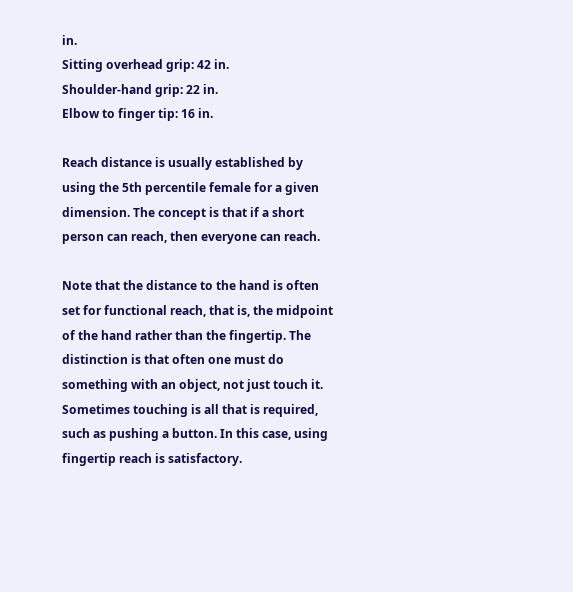in.
Sitting overhead grip: 42 in.
Shoulder-hand grip: 22 in.
Elbow to finger tip: 16 in.

Reach distance is usually established by using the 5th percentile female for a given dimension. The concept is that if a short person can reach, then everyone can reach.

Note that the distance to the hand is often set for functional reach, that is, the midpoint of the hand rather than the fingertip. The distinction is that often one must do something with an object, not just touch it. Sometimes touching is all that is required, such as pushing a button. In this case, using fingertip reach is satisfactory.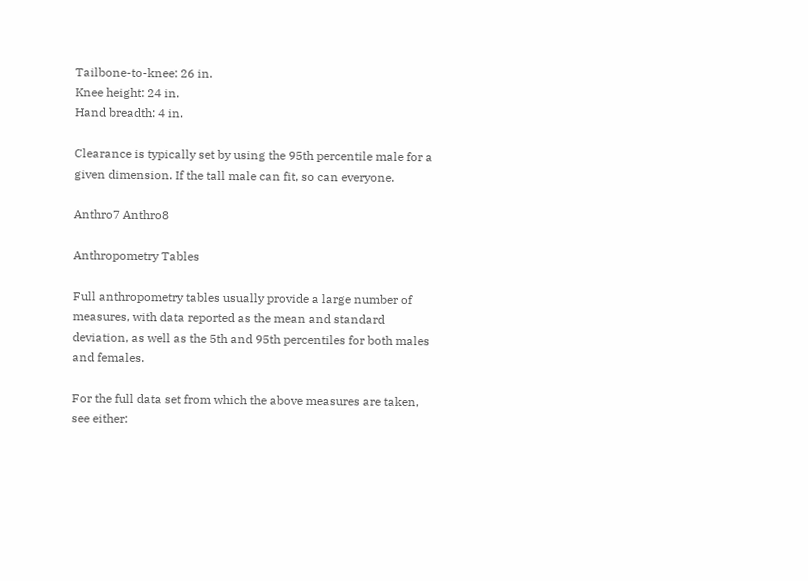Tailbone-to-knee: 26 in.
Knee height: 24 in.
Hand breadth: 4 in.

Clearance is typically set by using the 95th percentile male for a given dimension. If the tall male can fit, so can everyone.

Anthro7 Anthro8

Anthropometry Tables

Full anthropometry tables usually provide a large number of measures, with data reported as the mean and standard deviation, as well as the 5th and 95th percentiles for both males and females.

For the full data set from which the above measures are taken, see either: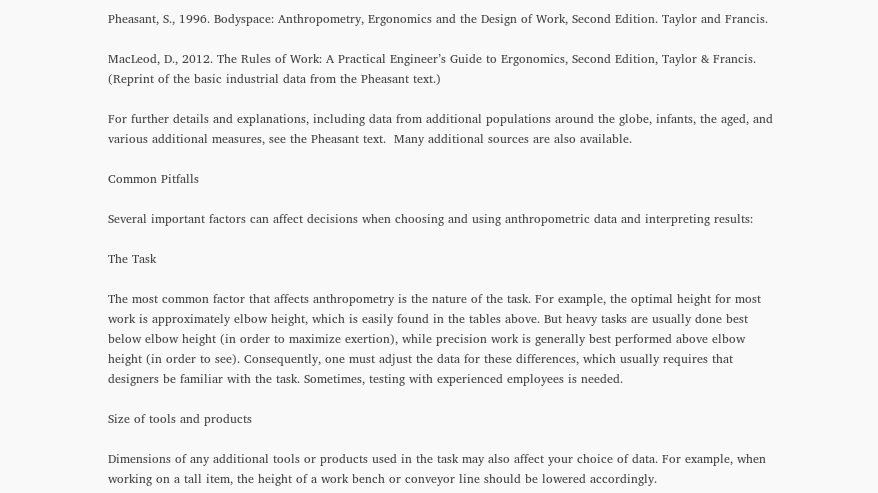Pheasant, S., 1996. Bodyspace: Anthropometry, Ergonomics and the Design of Work, Second Edition. Taylor and Francis.

MacLeod, D., 2012. The Rules of Work: A Practical Engineer’s Guide to Ergonomics, Second Edition, Taylor & Francis. (Reprint of the basic industrial data from the Pheasant text.)

For further details and explanations, including data from additional populations around the globe, infants, the aged, and various additional measures, see the Pheasant text.  Many additional sources are also available.

Common Pitfalls

Several important factors can affect decisions when choosing and using anthropometric data and interpreting results:

The Task

The most common factor that affects anthropometry is the nature of the task. For example, the optimal height for most work is approximately elbow height, which is easily found in the tables above. But heavy tasks are usually done best below elbow height (in order to maximize exertion), while precision work is generally best performed above elbow height (in order to see). Consequently, one must adjust the data for these differences, which usually requires that designers be familiar with the task. Sometimes, testing with experienced employees is needed.

Size of tools and products

Dimensions of any additional tools or products used in the task may also affect your choice of data. For example, when working on a tall item, the height of a work bench or conveyor line should be lowered accordingly.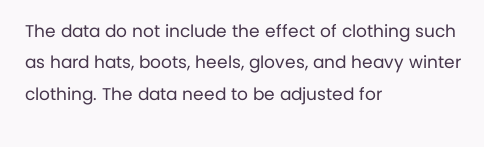The data do not include the effect of clothing such as hard hats, boots, heels, gloves, and heavy winter clothing. The data need to be adjusted for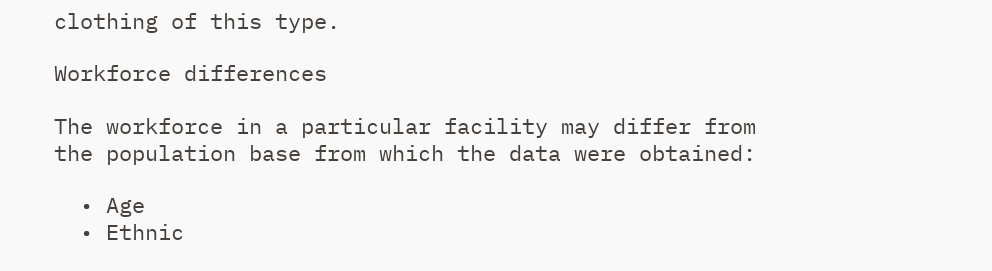clothing of this type.

Workforce differences

The workforce in a particular facility may differ from the population base from which the data were obtained:

  • Age
  • Ethnic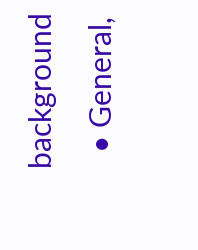background
  • General,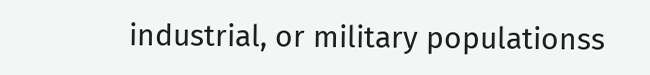industrial, or military populationss